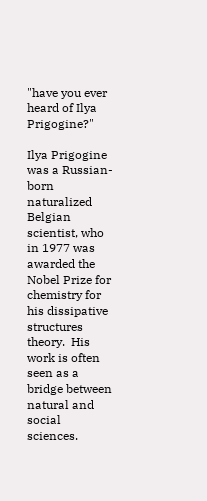"have you ever heard of Ilya Prigogine?"

Ilya Prigogine was a Russian-born naturalized Belgian scientist, who in 1977 was awarded the Nobel Prize for chemistry for his dissipative structures theory.  His work is often seen as a bridge between natural and social sciences.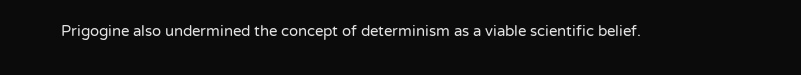Prigogine also undermined the concept of determinism as a viable scientific belief.